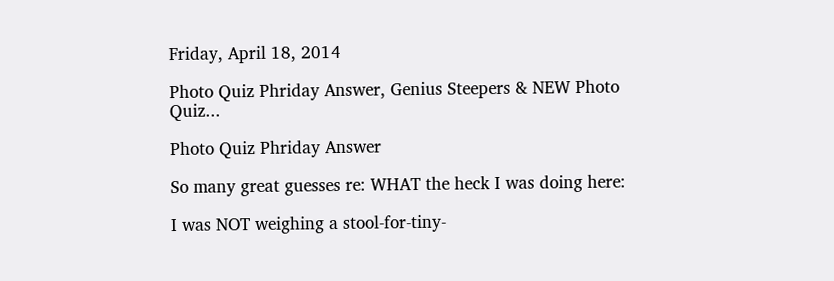Friday, April 18, 2014

Photo Quiz Phriday Answer, Genius Steepers & NEW Photo Quiz...

Photo Quiz Phriday Answer

So many great guesses re: WHAT the heck I was doing here:

I was NOT weighing a stool-for-tiny-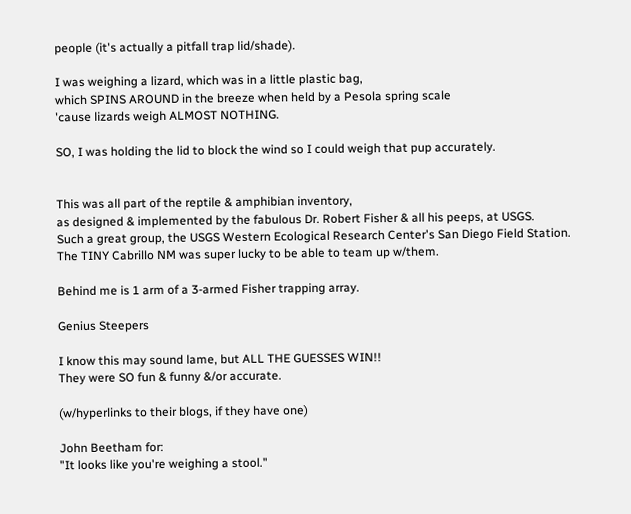people (it's actually a pitfall trap lid/shade).

I was weighing a lizard, which was in a little plastic bag,
which SPINS AROUND in the breeze when held by a Pesola spring scale
'cause lizards weigh ALMOST NOTHING.

SO, I was holding the lid to block the wind so I could weigh that pup accurately.


This was all part of the reptile & amphibian inventory,
as designed & implemented by the fabulous Dr. Robert Fisher & all his peeps, at USGS.
Such a great group, the USGS Western Ecological Research Center's San Diego Field Station.
The TINY Cabrillo NM was super lucky to be able to team up w/them.

Behind me is 1 arm of a 3-armed Fisher trapping array.

Genius Steepers

I know this may sound lame, but ALL THE GUESSES WIN!!
They were SO fun & funny &/or accurate.

(w/hyperlinks to their blogs, if they have one)

John Beetham for:
"It looks like you're weighing a stool."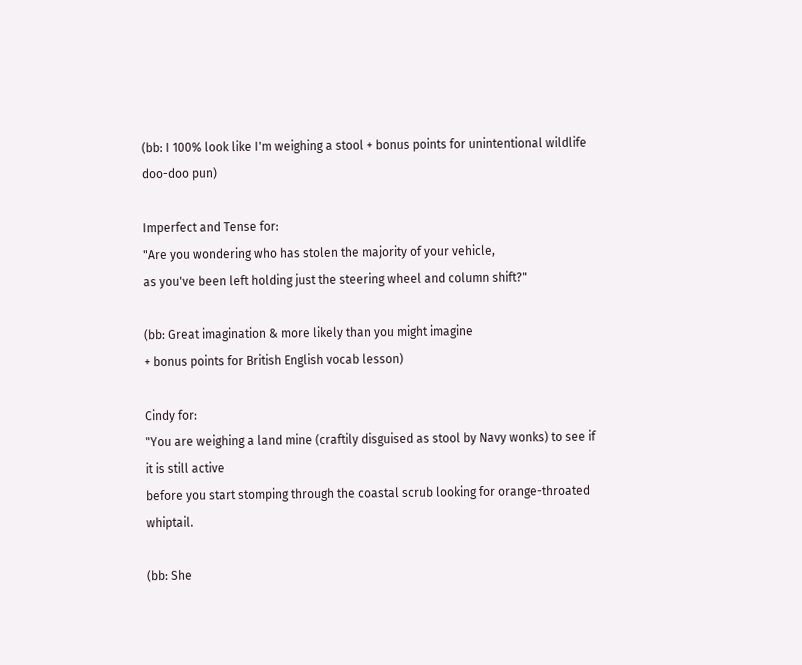(bb: I 100% look like I'm weighing a stool + bonus points for unintentional wildlife doo-doo pun)

Imperfect and Tense for:
"Are you wondering who has stolen the majority of your vehicle,
as you've been left holding just the steering wheel and column shift?"

(bb: Great imagination & more likely than you might imagine
+ bonus points for British English vocab lesson)

Cindy for:
"You are weighing a land mine (craftily disguised as stool by Navy wonks) to see if it is still active
before you start stomping through the coastal scrub looking for orange-throated whiptail.

(bb: She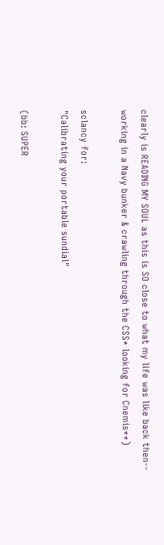clearly is READING MY SOUL as this is SO close to what my life was like back then--
working in a Navy bunker & crawling through the CSS* looking for Cnemis**)

sclancy for:
"Calibrating your portable sundial"

(bb: SUPER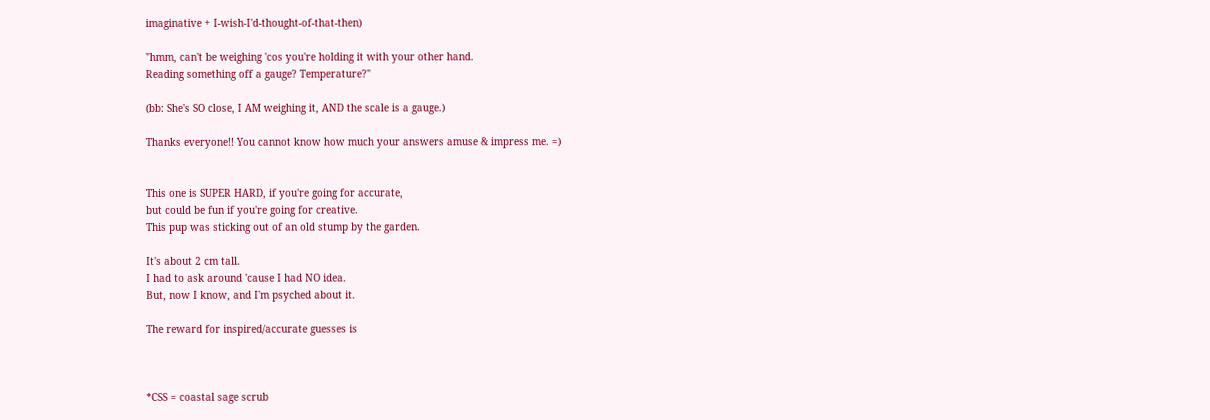imaginative + I-wish-I'd-thought-of-that-then)

"hmm, can't be weighing 'cos you're holding it with your other hand.
Reading something off a gauge? Temperature?"

(bb: She's SO close, I AM weighing it, AND the scale is a gauge.)

Thanks everyone!! You cannot know how much your answers amuse & impress me. =)


This one is SUPER HARD, if you're going for accurate,
but could be fun if you're going for creative.
This pup was sticking out of an old stump by the garden.

It's about 2 cm tall.
I had to ask around 'cause I had NO idea.
But, now I know, and I'm psyched about it.

The reward for inspired/accurate guesses is



*CSS = coastal sage scrub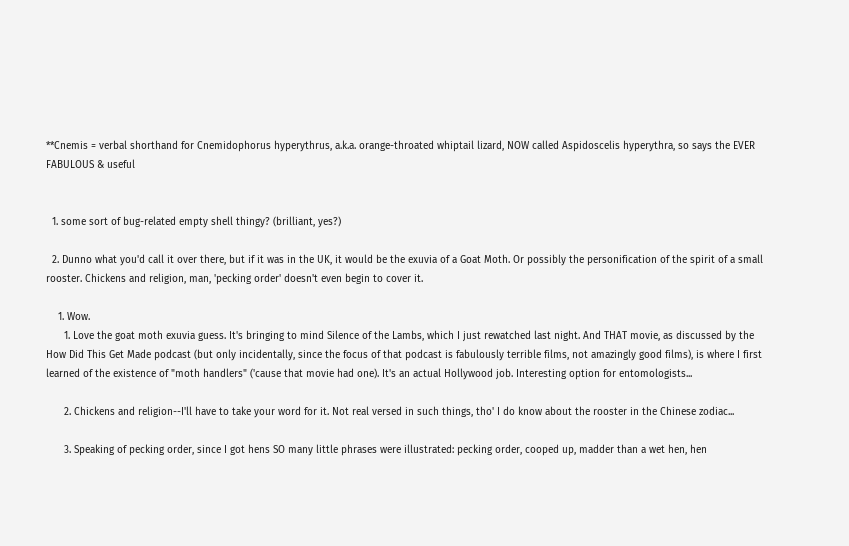**Cnemis = verbal shorthand for Cnemidophorus hyperythrus, a.k.a. orange-throated whiptail lizard, NOW called Aspidoscelis hyperythra, so says the EVER FABULOUS & useful


  1. some sort of bug-related empty shell thingy? (brilliant, yes?)

  2. Dunno what you'd call it over there, but if it was in the UK, it would be the exuvia of a Goat Moth. Or possibly the personification of the spirit of a small rooster. Chickens and religion, man, 'pecking order' doesn't even begin to cover it.

    1. Wow.
      1. Love the goat moth exuvia guess. It's bringing to mind Silence of the Lambs, which I just rewatched last night. And THAT movie, as discussed by the How Did This Get Made podcast (but only incidentally, since the focus of that podcast is fabulously terrible films, not amazingly good films), is where I first learned of the existence of "moth handlers" ('cause that movie had one). It's an actual Hollywood job. Interesting option for entomologists...

      2. Chickens and religion--I'll have to take your word for it. Not real versed in such things, tho' I do know about the rooster in the Chinese zodiac...

      3. Speaking of pecking order, since I got hens SO many little phrases were illustrated: pecking order, cooped up, madder than a wet hen, hen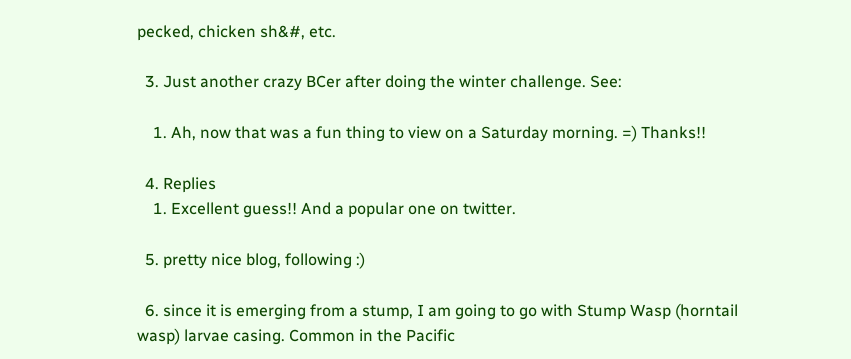pecked, chicken sh&#, etc.

  3. Just another crazy BCer after doing the winter challenge. See:

    1. Ah, now that was a fun thing to view on a Saturday morning. =) Thanks!!

  4. Replies
    1. Excellent guess!! And a popular one on twitter.

  5. pretty nice blog, following :)

  6. since it is emerging from a stump, I am going to go with Stump Wasp (horntail wasp) larvae casing. Common in the Pacific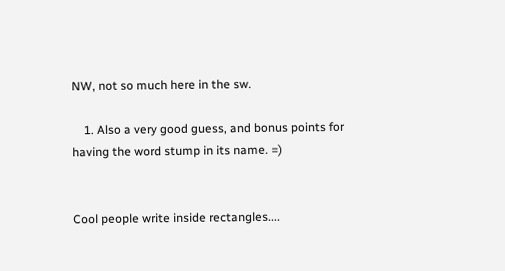NW, not so much here in the sw.

    1. Also a very good guess, and bonus points for having the word stump in its name. =)


Cool people write inside rectangles....